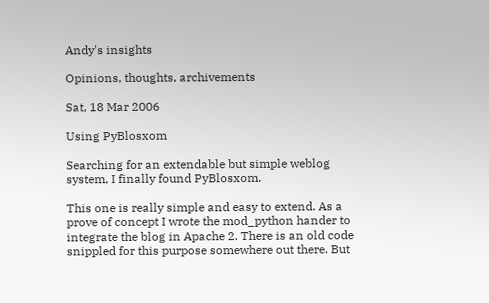Andy's insights

Opinions, thoughts, archivements

Sat, 18 Mar 2006

Using PyBlosxom

Searching for an extendable but simple weblog system, I finally found PyBlosxom.

This one is really simple and easy to extend. As a prove of concept I wrote the mod_python hander to integrate the blog in Apache 2. There is an old code snippled for this purpose somewhere out there. But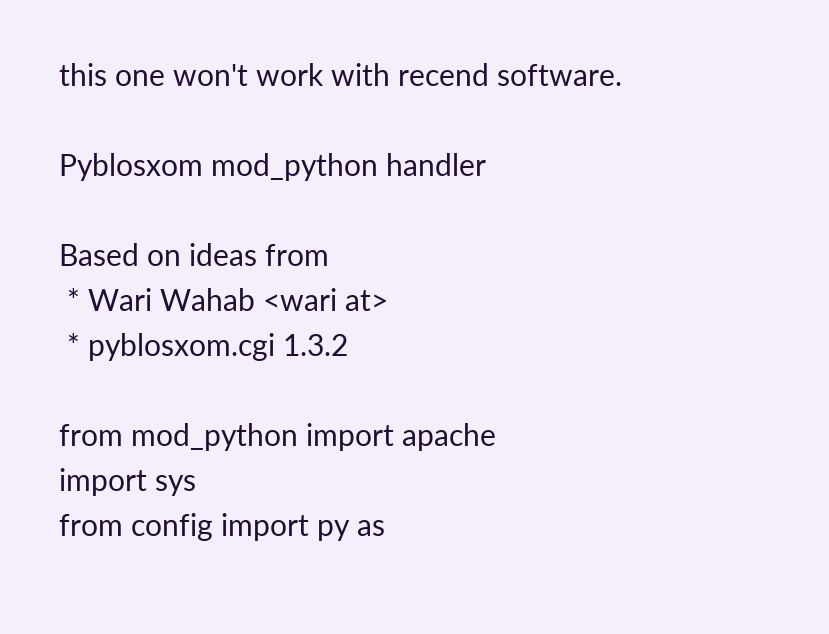this one won't work with recend software.

Pyblosxom mod_python handler

Based on ideas from
 * Wari Wahab <wari at>
 * pyblosxom.cgi 1.3.2

from mod_python import apache
import sys
from config import py as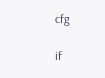cfg

if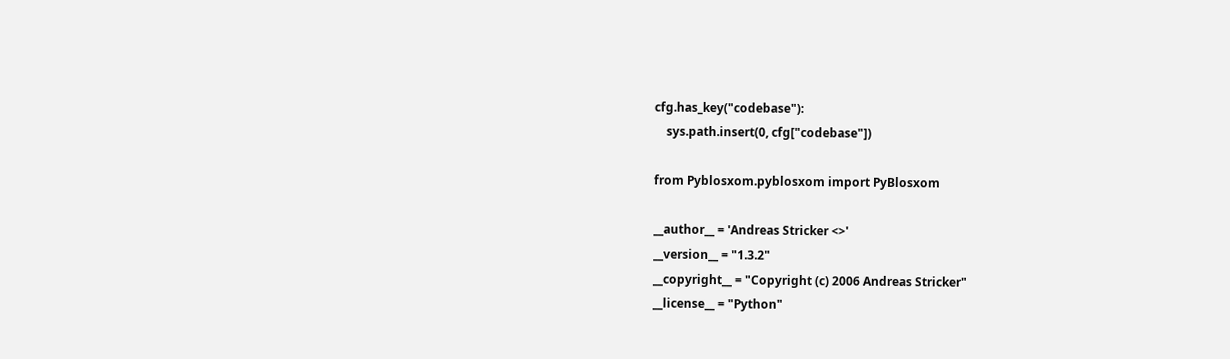cfg.has_key("codebase"):
    sys.path.insert(0, cfg["codebase"])

from Pyblosxom.pyblosxom import PyBlosxom

__author__ = 'Andreas Stricker <>'
__version__ = "1.3.2"
__copyright__ = "Copyright (c) 2006 Andreas Stricker"
__license__ = "Python"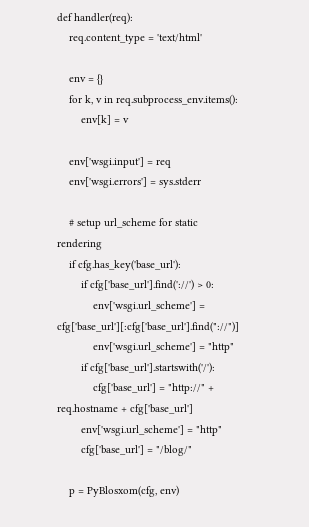def handler(req):
    req.content_type = 'text/html'

    env = {}
    for k, v in req.subprocess_env.items():
        env[k] = v

    env['wsgi.input'] = req
    env['wsgi.errors'] = sys.stderr

    # setup url_scheme for static rendering
    if cfg.has_key('base_url'):
        if cfg['base_url'].find('://') > 0:
            env['wsgi.url_scheme'] = cfg['base_url'][:cfg['base_url'].find("://")]
            env['wsgi.url_scheme'] = "http"
        if cfg['base_url'].startswith('/'):
            cfg['base_url'] = "http://" + req.hostname + cfg['base_url']
        env['wsgi.url_scheme'] = "http"
        cfg['base_url'] = "/blog/"

    p = PyBlosxom(cfg, env)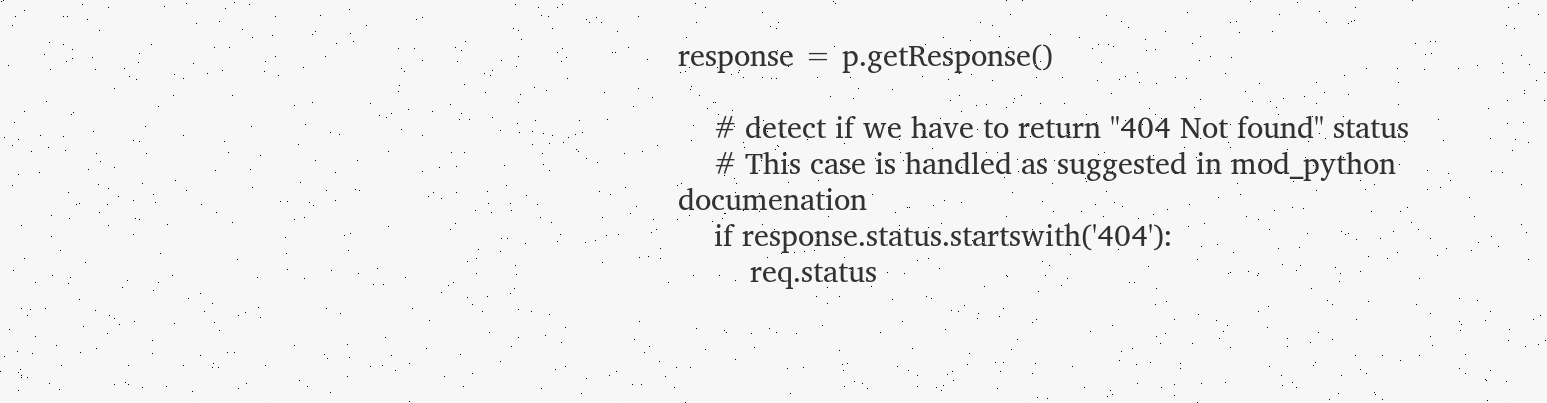response = p.getResponse()

    # detect if we have to return "404 Not found" status
    # This case is handled as suggested in mod_python documenation
    if response.status.startswith('404'):
        req.status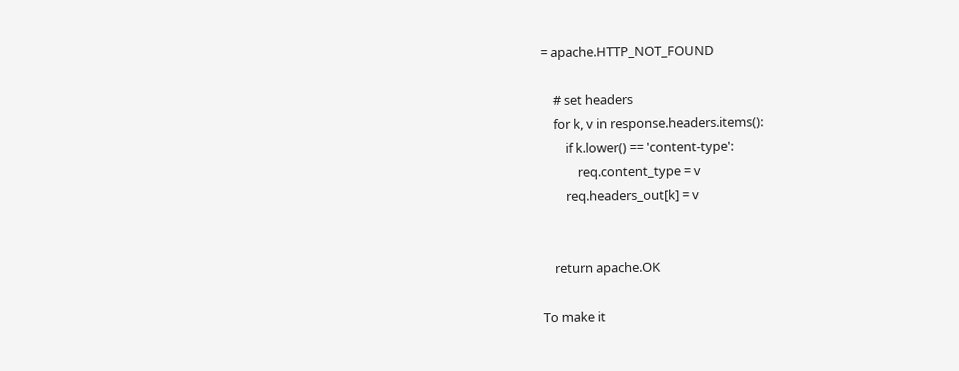= apache.HTTP_NOT_FOUND

    # set headers
    for k, v in response.headers.items():
        if k.lower() == 'content-type':
            req.content_type = v
        req.headers_out[k] = v


    return apache.OK

To make it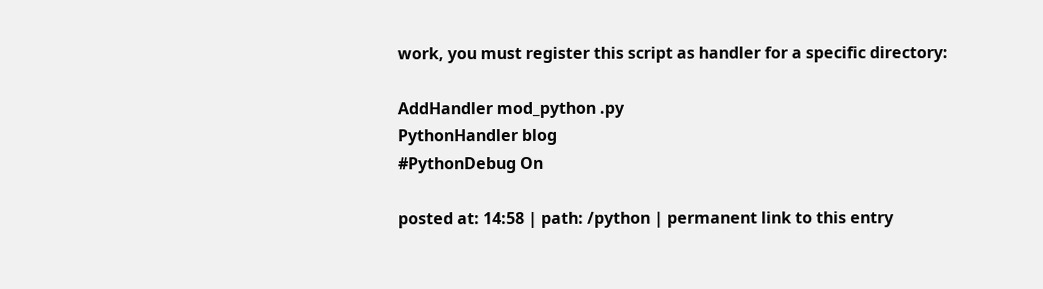work, you must register this script as handler for a specific directory:

AddHandler mod_python .py
PythonHandler blog
#PythonDebug On

posted at: 14:58 | path: /python | permanent link to this entry